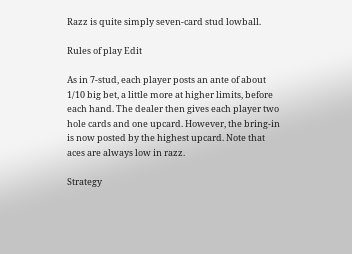Razz is quite simply seven-card stud lowball.

Rules of play Edit

As in 7-stud, each player posts an ante of about 1/10 big bet, a little more at higher limits, before each hand. The dealer then gives each player two hole cards and one upcard. However, the bring-in is now posted by the highest upcard. Note that aces are always low in razz.

Strategy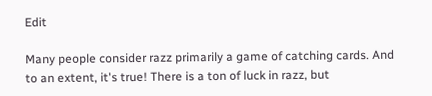Edit

Many people consider razz primarily a game of catching cards. And to an extent, it's true! There is a ton of luck in razz, but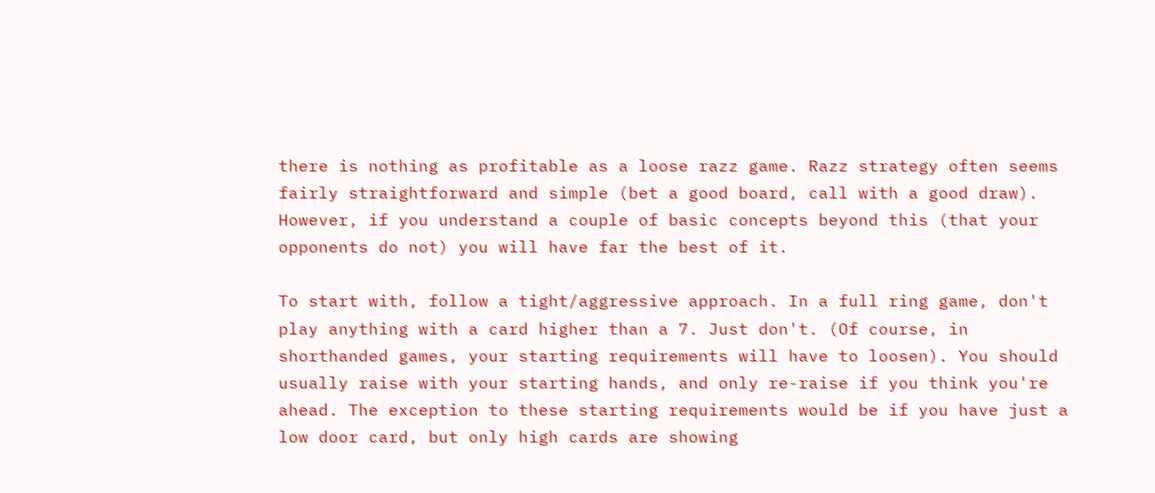there is nothing as profitable as a loose razz game. Razz strategy often seems fairly straightforward and simple (bet a good board, call with a good draw). However, if you understand a couple of basic concepts beyond this (that your opponents do not) you will have far the best of it.

To start with, follow a tight/aggressive approach. In a full ring game, don't play anything with a card higher than a 7. Just don't. (Of course, in shorthanded games, your starting requirements will have to loosen). You should usually raise with your starting hands, and only re-raise if you think you're ahead. The exception to these starting requirements would be if you have just a low door card, but only high cards are showing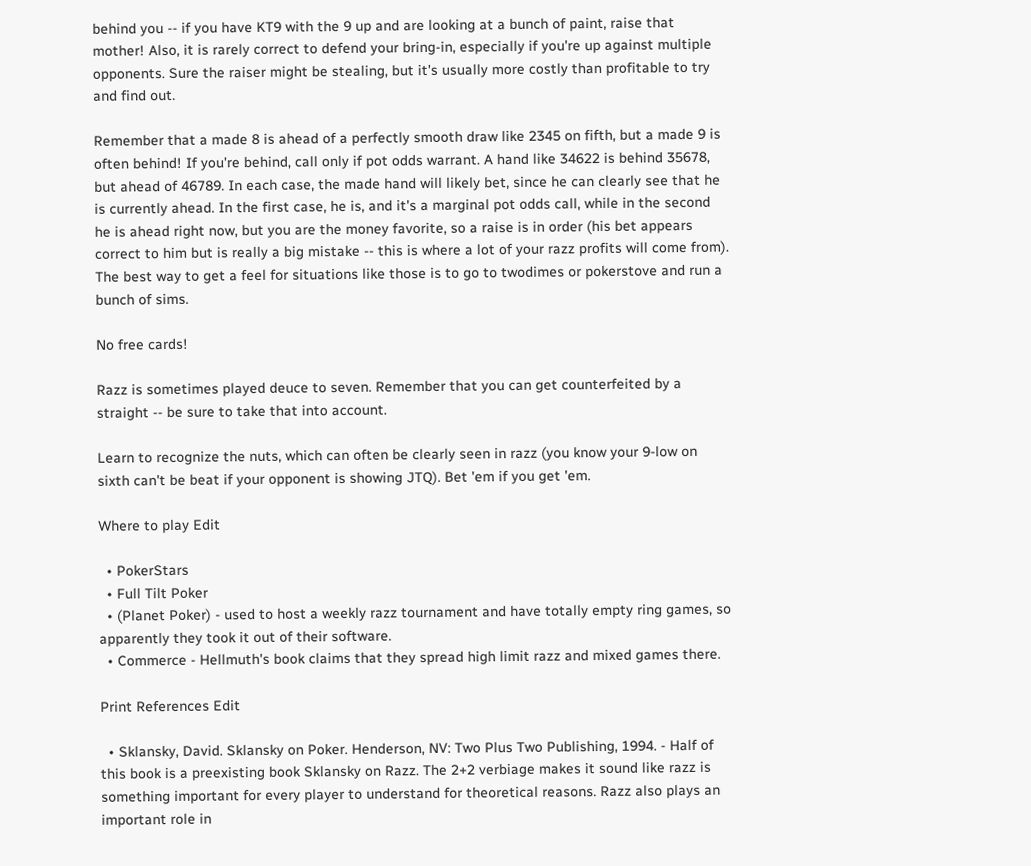behind you -- if you have KT9 with the 9 up and are looking at a bunch of paint, raise that mother! Also, it is rarely correct to defend your bring-in, especially if you're up against multiple opponents. Sure the raiser might be stealing, but it's usually more costly than profitable to try and find out.

Remember that a made 8 is ahead of a perfectly smooth draw like 2345 on fifth, but a made 9 is often behind! If you're behind, call only if pot odds warrant. A hand like 34622 is behind 35678, but ahead of 46789. In each case, the made hand will likely bet, since he can clearly see that he is currently ahead. In the first case, he is, and it's a marginal pot odds call, while in the second he is ahead right now, but you are the money favorite, so a raise is in order (his bet appears correct to him but is really a big mistake -- this is where a lot of your razz profits will come from). The best way to get a feel for situations like those is to go to twodimes or pokerstove and run a bunch of sims.

No free cards!

Razz is sometimes played deuce to seven. Remember that you can get counterfeited by a straight -- be sure to take that into account.

Learn to recognize the nuts, which can often be clearly seen in razz (you know your 9-low on sixth can't be beat if your opponent is showing JTQ). Bet 'em if you get 'em.

Where to play Edit

  • PokerStars
  • Full Tilt Poker
  • (Planet Poker) - used to host a weekly razz tournament and have totally empty ring games, so apparently they took it out of their software.
  • Commerce - Hellmuth's book claims that they spread high limit razz and mixed games there.

Print References Edit

  • Sklansky, David. Sklansky on Poker. Henderson, NV: Two Plus Two Publishing, 1994. - Half of this book is a preexisting book Sklansky on Razz. The 2+2 verbiage makes it sound like razz is something important for every player to understand for theoretical reasons. Razz also plays an important role in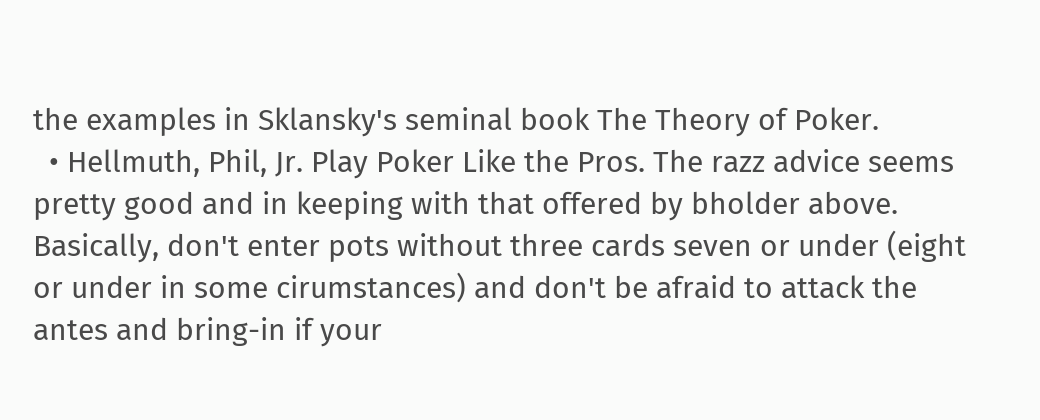the examples in Sklansky's seminal book The Theory of Poker.
  • Hellmuth, Phil, Jr. Play Poker Like the Pros. The razz advice seems pretty good and in keeping with that offered by bholder above. Basically, don't enter pots without three cards seven or under (eight or under in some cirumstances) and don't be afraid to attack the antes and bring-in if your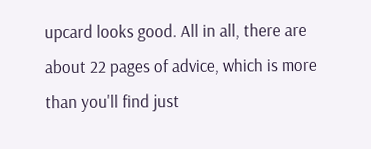upcard looks good. All in all, there are about 22 pages of advice, which is more than you'll find just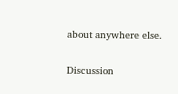about anywhere else.

Discussion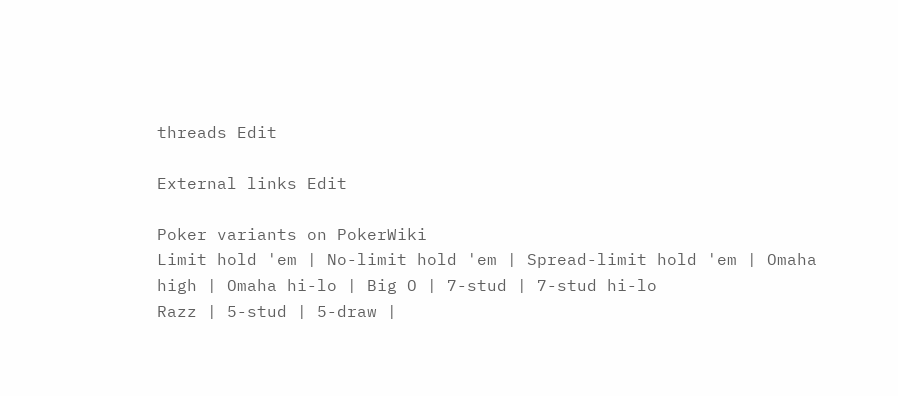threads Edit

External links Edit

Poker variants on PokerWiki
Limit hold 'em | No-limit hold 'em | Spread-limit hold 'em | Omaha high | Omaha hi-lo | Big O | 7-stud | 7-stud hi-lo
Razz | 5-stud | 5-draw |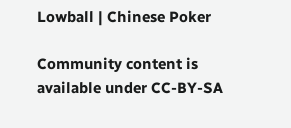Lowball | Chinese Poker

Community content is available under CC-BY-SA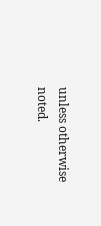unless otherwise noted.